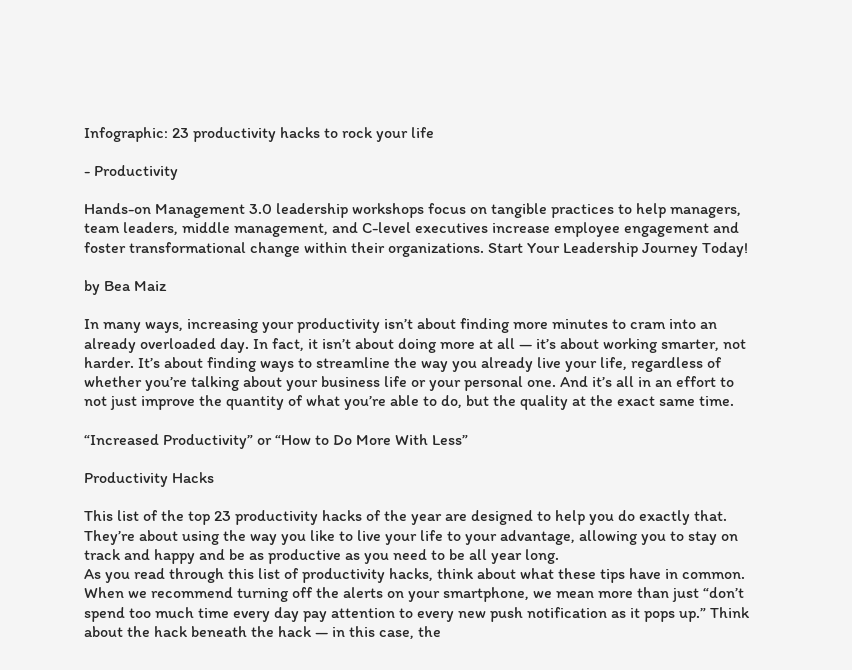Infographic: 23 productivity hacks to rock your life

- Productivity

Hands-on Management 3.0 leadership workshops focus on tangible practices to help managers, team leaders, middle management, and C-level executives increase employee engagement and foster transformational change within their organizations. Start Your Leadership Journey Today!

by Bea Maiz

In many ways, increasing your productivity isn’t about finding more minutes to cram into an already overloaded day. In fact, it isn’t about doing more at all — it’s about working smarter, not harder. It’s about finding ways to streamline the way you already live your life, regardless of whether you’re talking about your business life or your personal one. And it’s all in an effort to not just improve the quantity of what you’re able to do, but the quality at the exact same time.

“Increased Productivity” or “How to Do More With Less”

Productivity Hacks

This list of the top 23 productivity hacks of the year are designed to help you do exactly that. They’re about using the way you like to live your life to your advantage, allowing you to stay on track and happy and be as productive as you need to be all year long.
As you read through this list of productivity hacks, think about what these tips have in common. When we recommend turning off the alerts on your smartphone, we mean more than just “don’t spend too much time every day pay attention to every new push notification as it pops up.” Think about the hack beneath the hack — in this case, the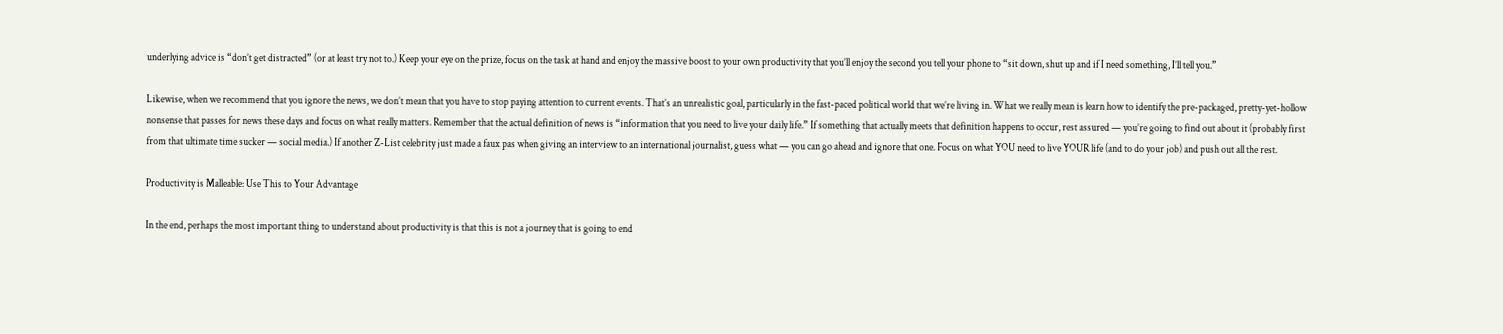underlying advice is “don’t get distracted” (or at least try not to.) Keep your eye on the prize, focus on the task at hand and enjoy the massive boost to your own productivity that you’ll enjoy the second you tell your phone to “sit down, shut up and if I need something, I’ll tell you.”

Likewise, when we recommend that you ignore the news, we don’t mean that you have to stop paying attention to current events. That’s an unrealistic goal, particularly in the fast-paced political world that we’re living in. What we really mean is learn how to identify the pre-packaged, pretty-yet-hollow nonsense that passes for news these days and focus on what really matters. Remember that the actual definition of news is “information that you need to live your daily life.” If something that actually meets that definition happens to occur, rest assured — you’re going to find out about it (probably first from that ultimate time sucker — social media.) If another Z-List celebrity just made a faux pas when giving an interview to an international journalist, guess what — you can go ahead and ignore that one. Focus on what YOU need to live YOUR life (and to do your job) and push out all the rest.

Productivity is Malleable: Use This to Your Advantage

In the end, perhaps the most important thing to understand about productivity is that this is not a journey that is going to end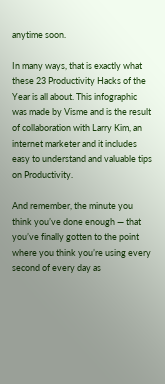anytime soon.

In many ways, that is exactly what these 23 Productivity Hacks of the Year is all about. This infographic was made by Visme and is the result of collaboration with Larry Kim, an internet marketer and it includes easy to understand and valuable tips on Productivity.

And remember, the minute you think you’ve done enough — that you’ve finally gotten to the point where you think you’re using every second of every day as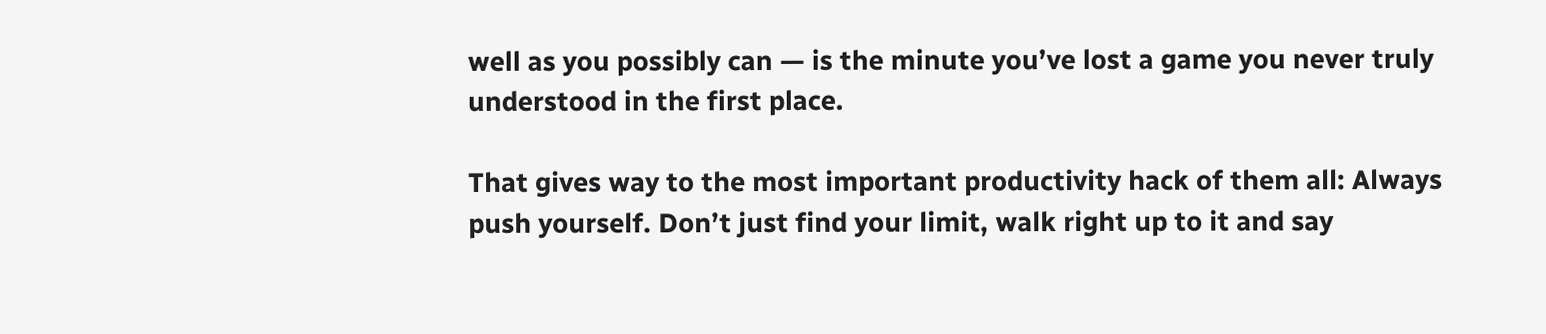well as you possibly can — is the minute you’ve lost a game you never truly understood in the first place.

That gives way to the most important productivity hack of them all: Always push yourself. Don’t just find your limit, walk right up to it and say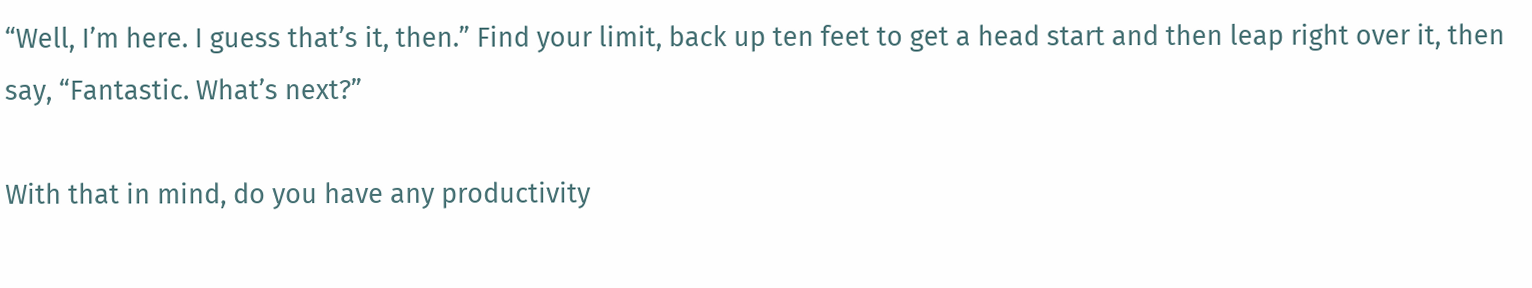“Well, I’m here. I guess that’s it, then.” Find your limit, back up ten feet to get a head start and then leap right over it, then say, “Fantastic. What’s next?”

With that in mind, do you have any productivity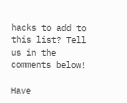hacks to add to this list? Tell us in the comments below!

Have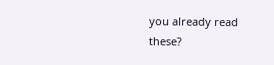you already read these?